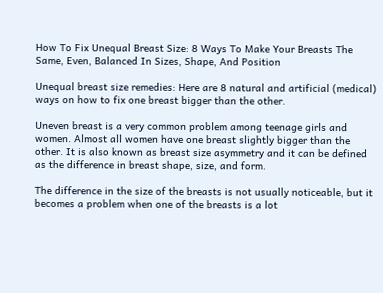How To Fix Unequal Breast Size: 8 Ways To Make Your Breasts The Same, Even, Balanced In Sizes, Shape, And Position

Unequal breast size remedies: Here are 8 natural and artificial (medical) ways on how to fix one breast bigger than the other.

Uneven breast is a very common problem among teenage girls and women. Almost all women have one breast slightly bigger than the other. It is also known as breast size asymmetry and it can be defined as the difference in breast shape, size, and form.

The difference in the size of the breasts is not usually noticeable, but it becomes a problem when one of the breasts is a lot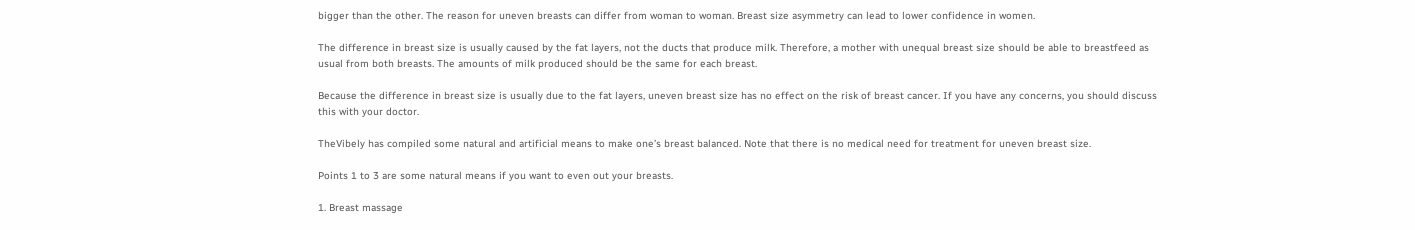bigger than the other. The reason for uneven breasts can differ from woman to woman. Breast size asymmetry can lead to lower confidence in women.

The difference in breast size is usually caused by the fat layers, not the ducts that produce milk. Therefore, a mother with unequal breast size should be able to breastfeed as usual from both breasts. The amounts of milk produced should be the same for each breast.

Because the difference in breast size is usually due to the fat layers, uneven breast size has no effect on the risk of breast cancer. If you have any concerns, you should discuss this with your doctor.

TheVibely has compiled some natural and artificial means to make one’s breast balanced. Note that there is no medical need for treatment for uneven breast size.

Points 1 to 3 are some natural means if you want to even out your breasts.

1. Breast massage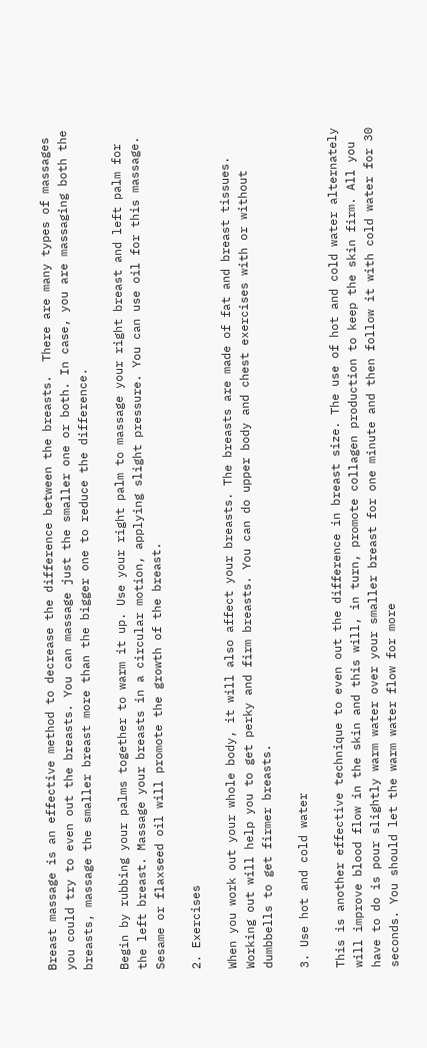Breast massage is an effective method to decrease the difference between the breasts.  There are many types of massages you could try to even out the breasts. You can massage just the smaller one or both. In case, you are massaging both the breasts, massage the smaller breast more than the bigger one to reduce the difference.

Begin by rubbing your palms together to warm it up. Use your right palm to massage your right breast and left palm for the left breast. Massage your breasts in a circular motion, applying slight pressure. You can use oil for this massage. Sesame or flaxseed oil will promote the growth of the breast.

2. Exercises

When you work out your whole body, it will also affect your breasts. The breasts are made of fat and breast tissues. Working out will help you to get perky and firm breasts. You can do upper body and chest exercises with or without dumbbells to get firmer breasts.

3. Use hot and cold water

This is another effective technique to even out the difference in breast size. The use of hot and cold water alternately will improve blood flow in the skin and this will, in turn, promote collagen production to keep the skin firm. All you have to do is pour slightly warm water over your smaller breast for one minute and then follow it with cold water for 30 seconds. You should let the warm water flow for more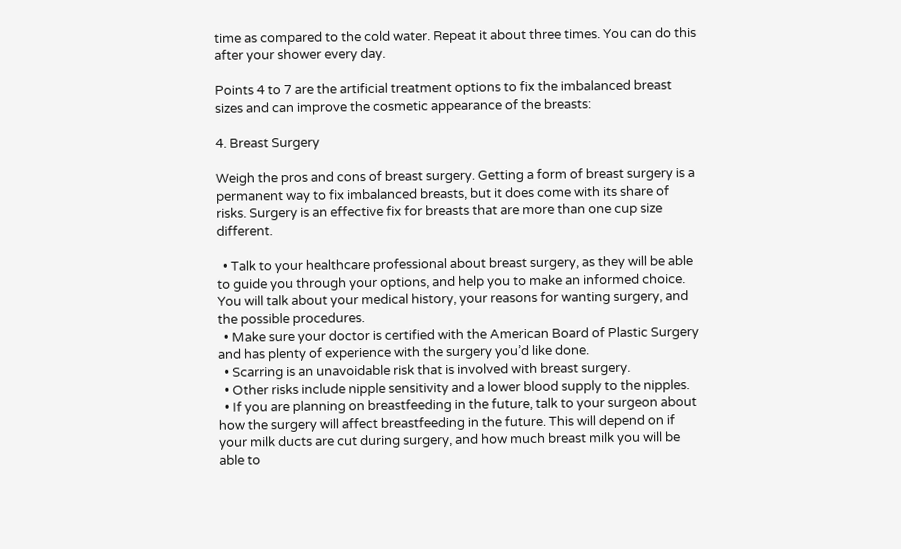time as compared to the cold water. Repeat it about three times. You can do this after your shower every day.

Points 4 to 7 are the artificial treatment options to fix the imbalanced breast sizes and can improve the cosmetic appearance of the breasts:

4. Breast Surgery

Weigh the pros and cons of breast surgery. Getting a form of breast surgery is a permanent way to fix imbalanced breasts, but it does come with its share of risks. Surgery is an effective fix for breasts that are more than one cup size different.

  • Talk to your healthcare professional about breast surgery, as they will be able to guide you through your options, and help you to make an informed choice. You will talk about your medical history, your reasons for wanting surgery, and the possible procedures.
  • Make sure your doctor is certified with the American Board of Plastic Surgery and has plenty of experience with the surgery you’d like done.
  • Scarring is an unavoidable risk that is involved with breast surgery.
  • Other risks include nipple sensitivity and a lower blood supply to the nipples.
  • If you are planning on breastfeeding in the future, talk to your surgeon about how the surgery will affect breastfeeding in the future. This will depend on if your milk ducts are cut during surgery, and how much breast milk you will be able to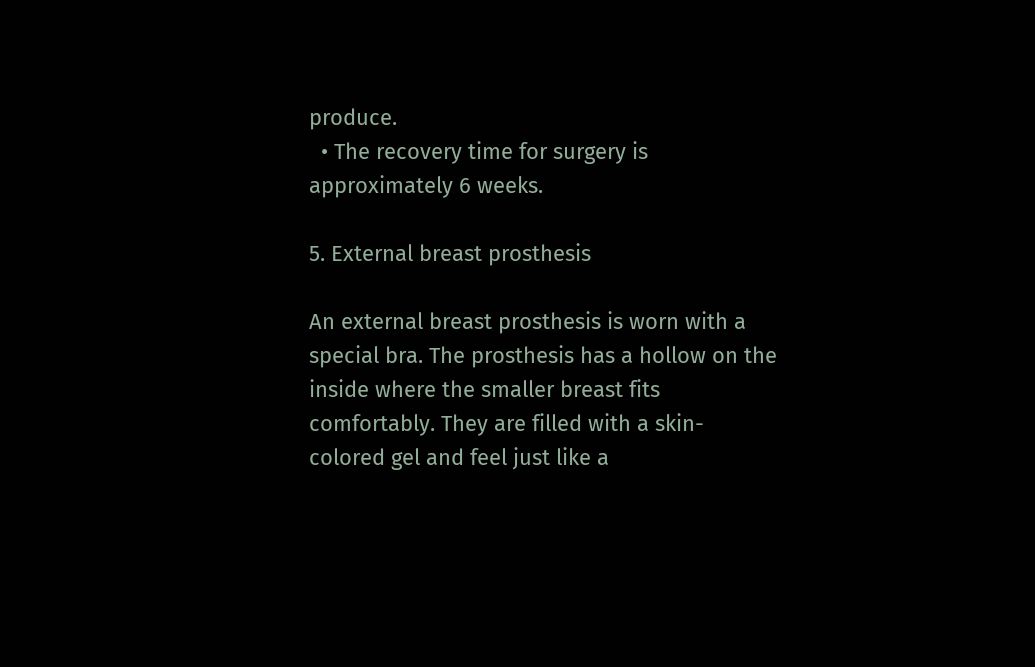produce.
  • The recovery time for surgery is approximately 6 weeks.

5. External breast prosthesis

An external breast prosthesis is worn with a special bra. The prosthesis has a hollow on the inside where the smaller breast fits comfortably. They are filled with a skin-colored gel and feel just like a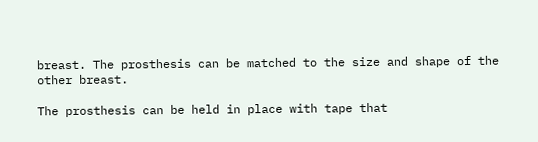breast. The prosthesis can be matched to the size and shape of the other breast.

The prosthesis can be held in place with tape that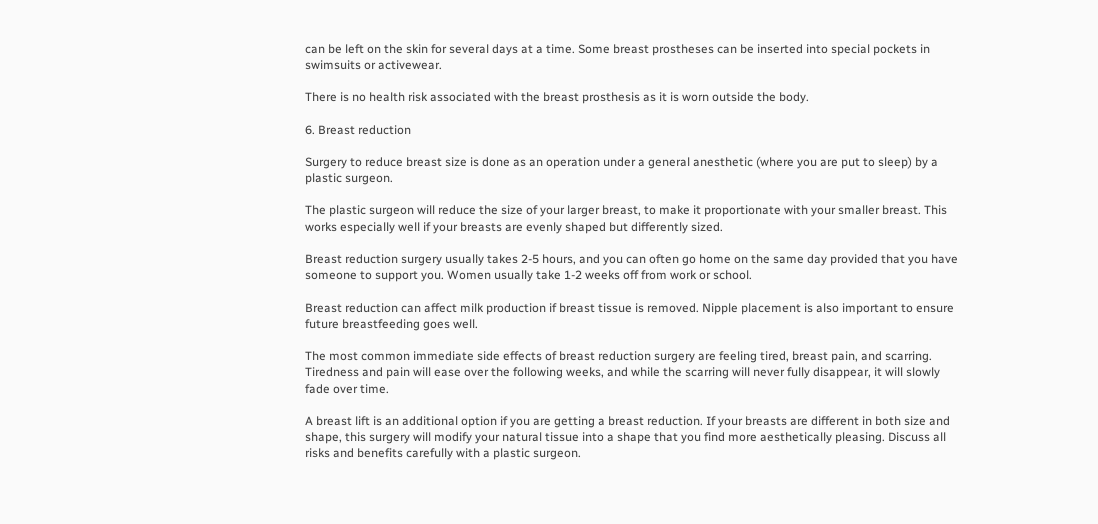can be left on the skin for several days at a time. Some breast prostheses can be inserted into special pockets in swimsuits or activewear.

There is no health risk associated with the breast prosthesis as it is worn outside the body.

6. Breast reduction

Surgery to reduce breast size is done as an operation under a general anesthetic (where you are put to sleep) by a plastic surgeon.

The plastic surgeon will reduce the size of your larger breast, to make it proportionate with your smaller breast. This works especially well if your breasts are evenly shaped but differently sized.

Breast reduction surgery usually takes 2-5 hours, and you can often go home on the same day provided that you have someone to support you. Women usually take 1-2 weeks off from work or school.

Breast reduction can affect milk production if breast tissue is removed. Nipple placement is also important to ensure future breastfeeding goes well.

The most common immediate side effects of breast reduction surgery are feeling tired, breast pain, and scarring. Tiredness and pain will ease over the following weeks, and while the scarring will never fully disappear, it will slowly fade over time.

A breast lift is an additional option if you are getting a breast reduction. If your breasts are different in both size and shape, this surgery will modify your natural tissue into a shape that you find more aesthetically pleasing. Discuss all risks and benefits carefully with a plastic surgeon.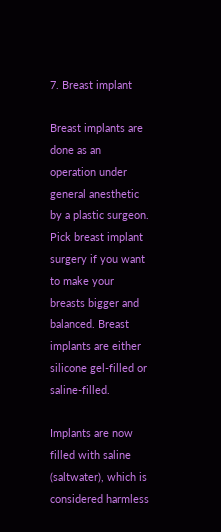7. Breast implant

Breast implants are done as an operation under general anesthetic by a plastic surgeon. Pick breast implant surgery if you want to make your breasts bigger and balanced. Breast implants are either silicone gel-filled or saline-filled.

Implants are now filled with saline (saltwater), which is considered harmless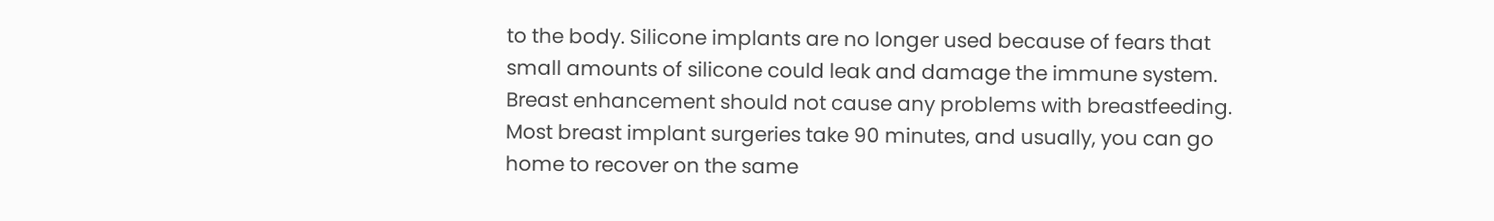to the body. Silicone implants are no longer used because of fears that small amounts of silicone could leak and damage the immune system. Breast enhancement should not cause any problems with breastfeeding. Most breast implant surgeries take 90 minutes, and usually, you can go home to recover on the same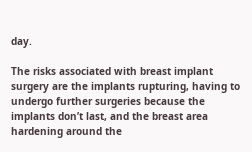day.

The risks associated with breast implant surgery are the implants rupturing, having to undergo further surgeries because the implants don’t last, and the breast area hardening around the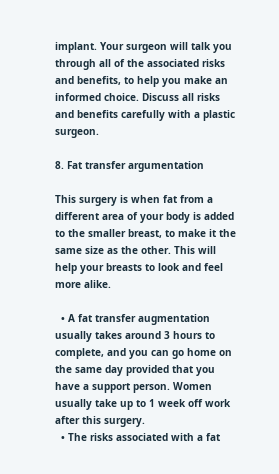implant. Your surgeon will talk you through all of the associated risks and benefits, to help you make an informed choice. Discuss all risks and benefits carefully with a plastic surgeon.

8. Fat transfer argumentation

This surgery is when fat from a different area of your body is added to the smaller breast, to make it the same size as the other. This will help your breasts to look and feel more alike.

  • A fat transfer augmentation usually takes around 3 hours to complete, and you can go home on the same day provided that you have a support person. Women usually take up to 1 week off work after this surgery.
  • The risks associated with a fat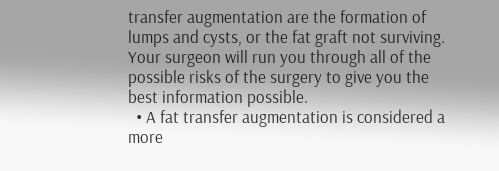transfer augmentation are the formation of lumps and cysts, or the fat graft not surviving. Your surgeon will run you through all of the possible risks of the surgery to give you the best information possible.
  • A fat transfer augmentation is considered a more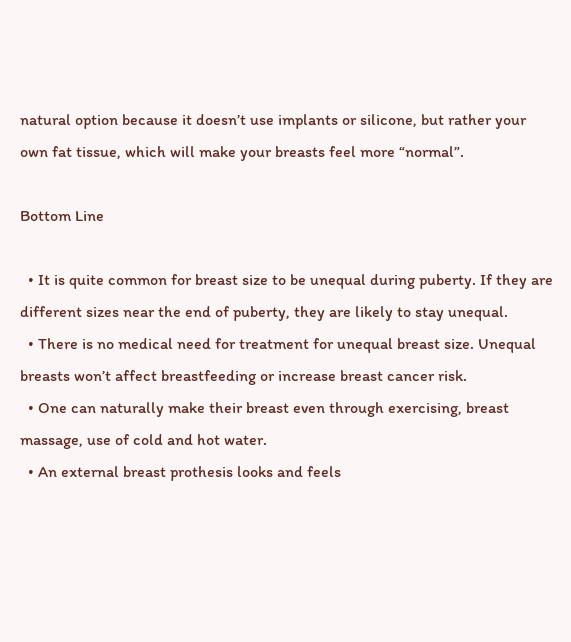natural option because it doesn’t use implants or silicone, but rather your own fat tissue, which will make your breasts feel more “normal”.

Bottom Line

  • It is quite common for breast size to be unequal during puberty. If they are different sizes near the end of puberty, they are likely to stay unequal.
  • There is no medical need for treatment for unequal breast size. Unequal breasts won’t affect breastfeeding or increase breast cancer risk.
  • One can naturally make their breast even through exercising, breast massage, use of cold and hot water.
  • An external breast prothesis looks and feels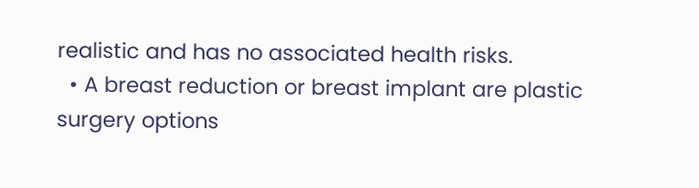realistic and has no associated health risks.
  • A breast reduction or breast implant are plastic surgery options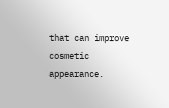that can improve cosmetic appearance.